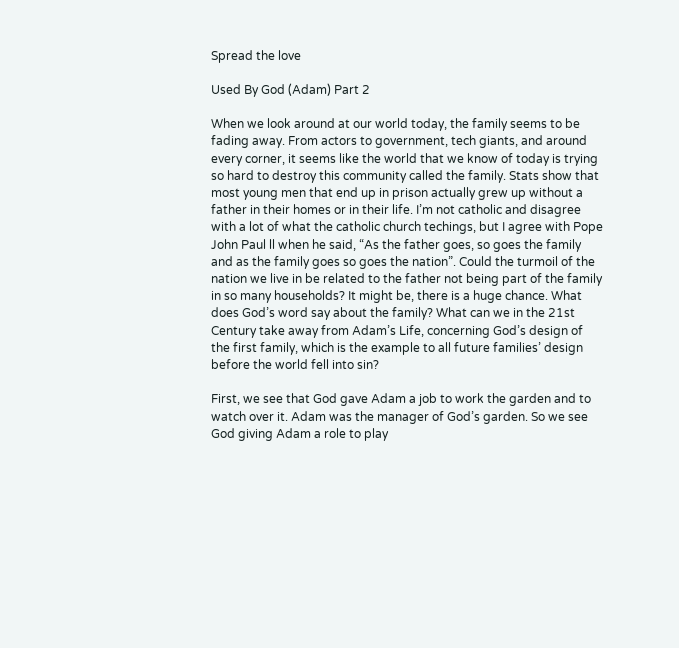Spread the love

Used By God (Adam) Part 2

When we look around at our world today, the family seems to be fading away. From actors to government, tech giants, and around every corner, it seems like the world that we know of today is trying so hard to destroy this community called the family. Stats show that most young men that end up in prison actually grew up without a father in their homes or in their life. I’m not catholic and disagree with a lot of what the catholic church techings, but I agree with Pope John Paul ll when he said, “As the father goes, so goes the family and as the family goes so goes the nation”. Could the turmoil of the nation we live in be related to the father not being part of the family in so many households? It might be, there is a huge chance. What does God’s word say about the family? What can we in the 21st Century take away from Adam’s Life, concerning God’s design of the first family, which is the example to all future families’ design before the world fell into sin?

First, we see that God gave Adam a job to work the garden and to watch over it. Adam was the manager of God’s garden. So we see God giving Adam a role to play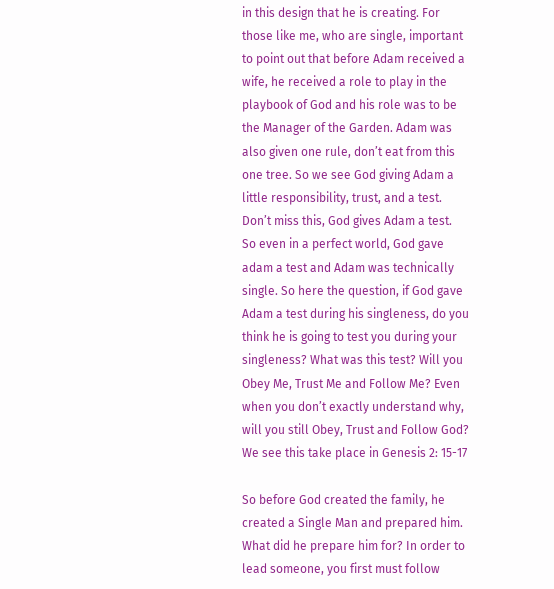in this design that he is creating. For those like me, who are single, important to point out that before Adam received a wife, he received a role to play in the playbook of God and his role was to be the Manager of the Garden. Adam was also given one rule, don’t eat from this one tree. So we see God giving Adam a little responsibility, trust, and a test. Don’t miss this, God gives Adam a test.  So even in a perfect world, God gave adam a test and Adam was technically single. So here the question, if God gave Adam a test during his singleness, do you think he is going to test you during your singleness? What was this test? Will you Obey Me, Trust Me and Follow Me? Even when you don’t exactly understand why, will you still Obey, Trust and Follow God? We see this take place in Genesis 2: 15-17

So before God created the family, he created a Single Man and prepared him. What did he prepare him for? In order to lead someone, you first must follow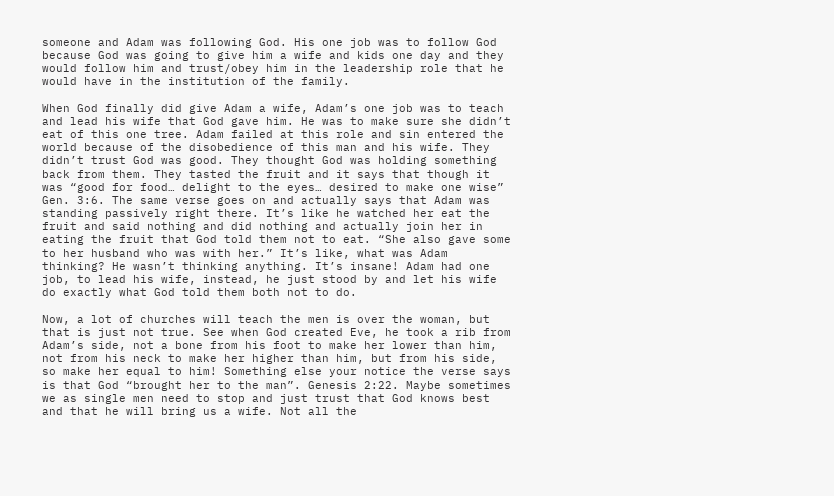someone and Adam was following God. His one job was to follow God because God was going to give him a wife and kids one day and they would follow him and trust/obey him in the leadership role that he would have in the institution of the family.

When God finally did give Adam a wife, Adam’s one job was to teach and lead his wife that God gave him. He was to make sure she didn’t eat of this one tree. Adam failed at this role and sin entered the world because of the disobedience of this man and his wife. They didn’t trust God was good. They thought God was holding something back from them. They tasted the fruit and it says that though it was “good for food… delight to the eyes… desired to make one wise” Gen. 3:6. The same verse goes on and actually says that Adam was standing passively right there. It’s like he watched her eat the fruit and said nothing and did nothing and actually join her in eating the fruit that God told them not to eat. “She also gave some to her husband who was with her.” It’s like, what was Adam thinking? He wasn’t thinking anything. It’s insane! Adam had one job, to lead his wife, instead, he just stood by and let his wife do exactly what God told them both not to do.

Now, a lot of churches will teach the men is over the woman, but that is just not true. See when God created Eve, he took a rib from Adam’s side, not a bone from his foot to make her lower than him, not from his neck to make her higher than him, but from his side, so make her equal to him! Something else your notice the verse says is that God “brought her to the man”. Genesis 2:22. Maybe sometimes we as single men need to stop and just trust that God knows best and that he will bring us a wife. Not all the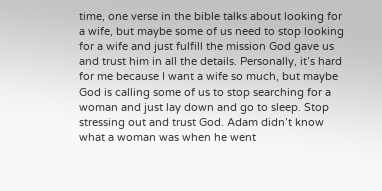time, one verse in the bible talks about looking for a wife, but maybe some of us need to stop looking for a wife and just fulfill the mission God gave us and trust him in all the details. Personally, it’s hard for me because I want a wife so much, but maybe God is calling some of us to stop searching for a woman and just lay down and go to sleep. Stop stressing out and trust God. Adam didn’t know what a woman was when he went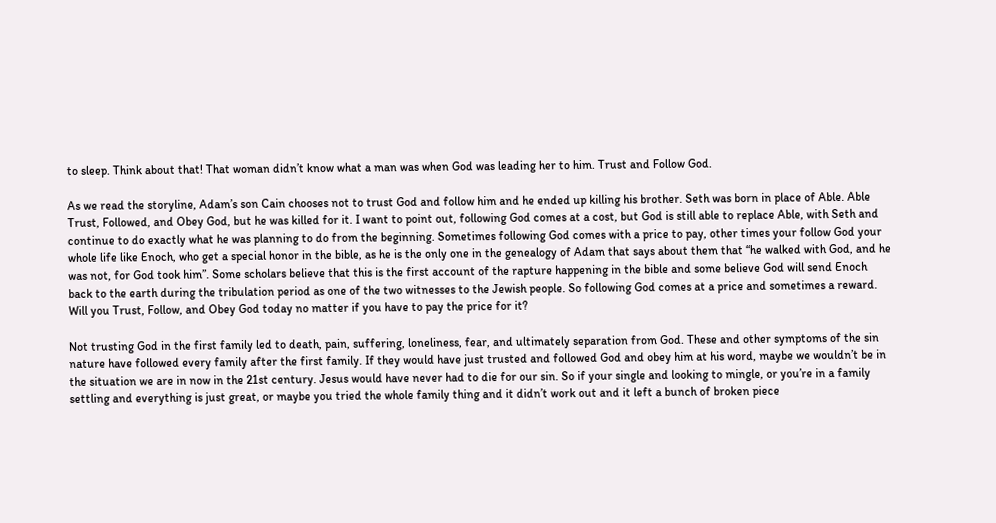to sleep. Think about that! That woman didn’t know what a man was when God was leading her to him. Trust and Follow God.

As we read the storyline, Adam’s son Cain chooses not to trust God and follow him and he ended up killing his brother. Seth was born in place of Able. Able Trust, Followed, and Obey God, but he was killed for it. I want to point out, following God comes at a cost, but God is still able to replace Able, with Seth and continue to do exactly what he was planning to do from the beginning. Sometimes following God comes with a price to pay, other times your follow God your whole life like Enoch, who get a special honor in the bible, as he is the only one in the genealogy of Adam that says about them that “he walked with God, and he was not, for God took him”. Some scholars believe that this is the first account of the rapture happening in the bible and some believe God will send Enoch back to the earth during the tribulation period as one of the two witnesses to the Jewish people. So following God comes at a price and sometimes a reward. Will you Trust, Follow, and Obey God today no matter if you have to pay the price for it?

Not trusting God in the first family led to death, pain, suffering, loneliness, fear, and ultimately separation from God. These and other symptoms of the sin nature have followed every family after the first family. If they would have just trusted and followed God and obey him at his word, maybe we wouldn’t be in the situation we are in now in the 21st century. Jesus would have never had to die for our sin. So if your single and looking to mingle, or you’re in a family settling and everything is just great, or maybe you tried the whole family thing and it didn’t work out and it left a bunch of broken piece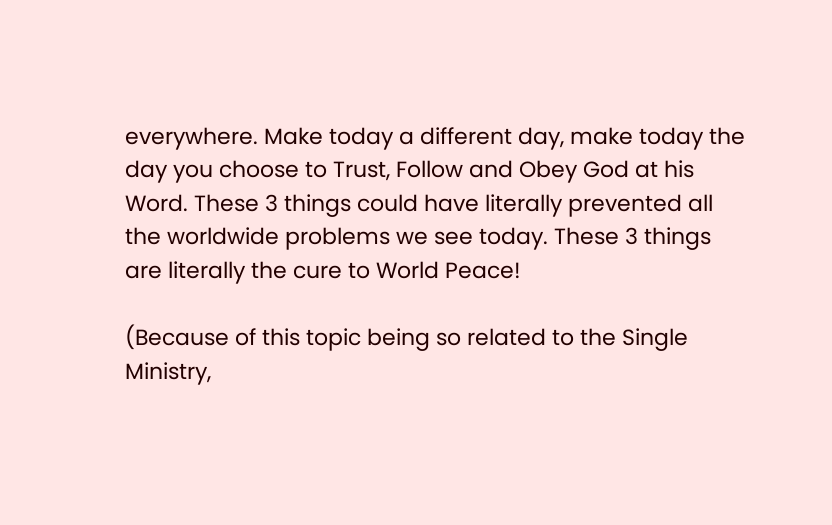everywhere. Make today a different day, make today the day you choose to Trust, Follow and Obey God at his Word. These 3 things could have literally prevented all the worldwide problems we see today. These 3 things are literally the cure to World Peace!

(Because of this topic being so related to the Single Ministry,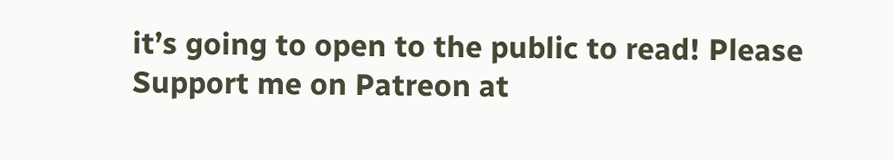it’s going to open to the public to read! Please Support me on Patreon at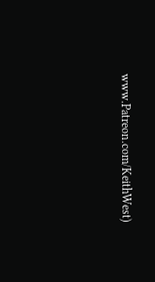www.Patreon.com/KeithWest)